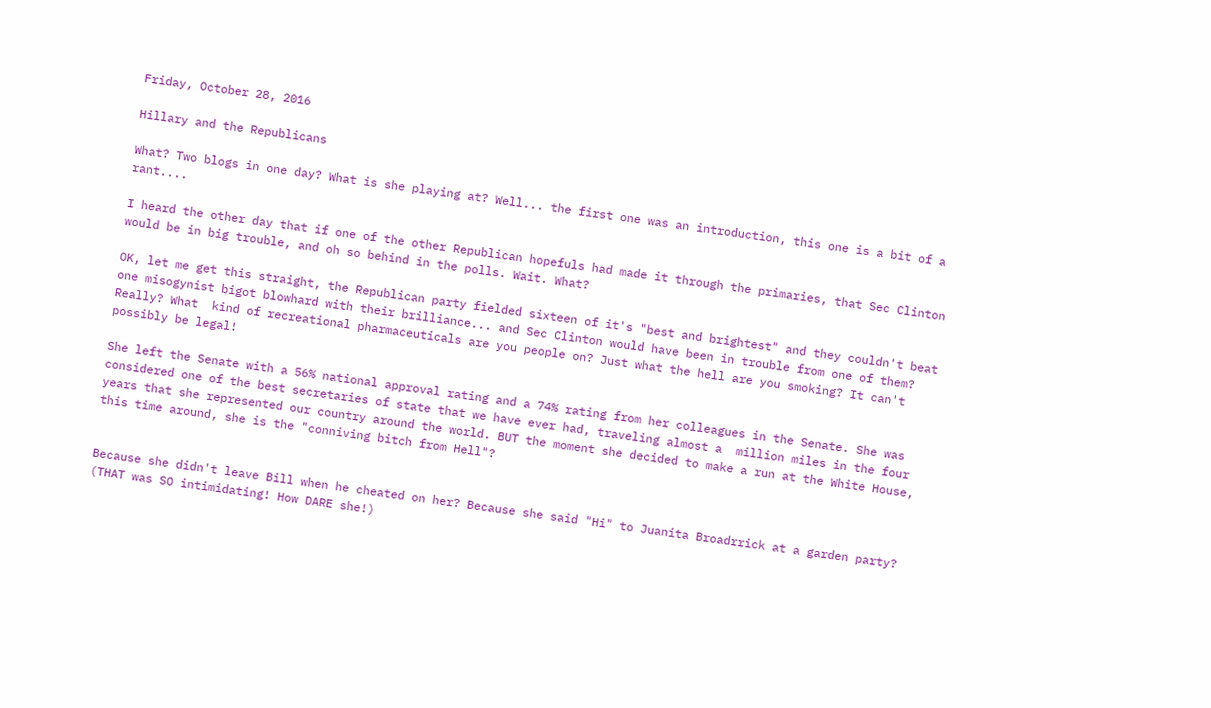Friday, October 28, 2016

Hillary and the Republicans

What? Two blogs in one day? What is she playing at? Well... the first one was an introduction, this one is a bit of a rant....

I heard the other day that if one of the other Republican hopefuls had made it through the primaries, that Sec Clinton would be in big trouble, and oh so behind in the polls. Wait. What?

OK, let me get this straight, the Republican party fielded sixteen of it's "best and brightest" and they couldn't beat one misogynist bigot blowhard with their brilliance... and Sec Clinton would have been in trouble from one of them? Really? What  kind of recreational pharmaceuticals are you people on? Just what the hell are you smoking? It can't possibly be legal!

She left the Senate with a 56% national approval rating and a 74% rating from her colleagues in the Senate. She was considered one of the best secretaries of state that we have ever had, traveling almost a  million miles in the four years that she represented our country around the world. BUT the moment she decided to make a run at the White House, this time around, she is the "conniving bitch from Hell"?


Because she didn't leave Bill when he cheated on her? Because she said "Hi" to Juanita Broadrrick at a garden party? (THAT was SO intimidating! How DARE she!)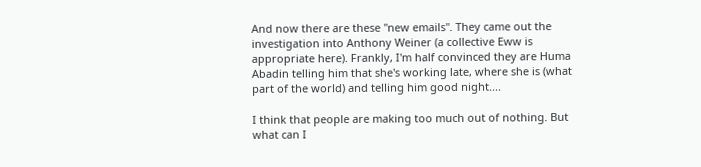And now there are these "new emails". They came out the investigation into Anthony Weiner (a collective Eww is appropriate here). Frankly, I'm half convinced they are Huma Abadin telling him that she's working late, where she is (what part of the world) and telling him good night....

I think that people are making too much out of nothing. But what can I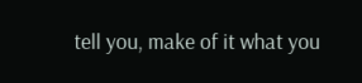tell you, make of it what you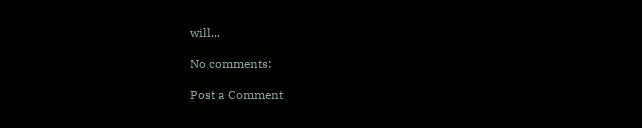will...

No comments:

Post a Comment